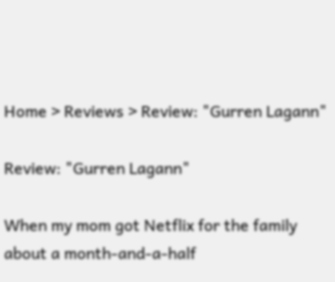Home > Reviews > Review: "Gurren Lagann"

Review: "Gurren Lagann"

When my mom got Netflix for the family about a month-and-a-half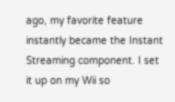ago, my favorite feature instantly became the Instant Streaming component. I set it up on my Wii so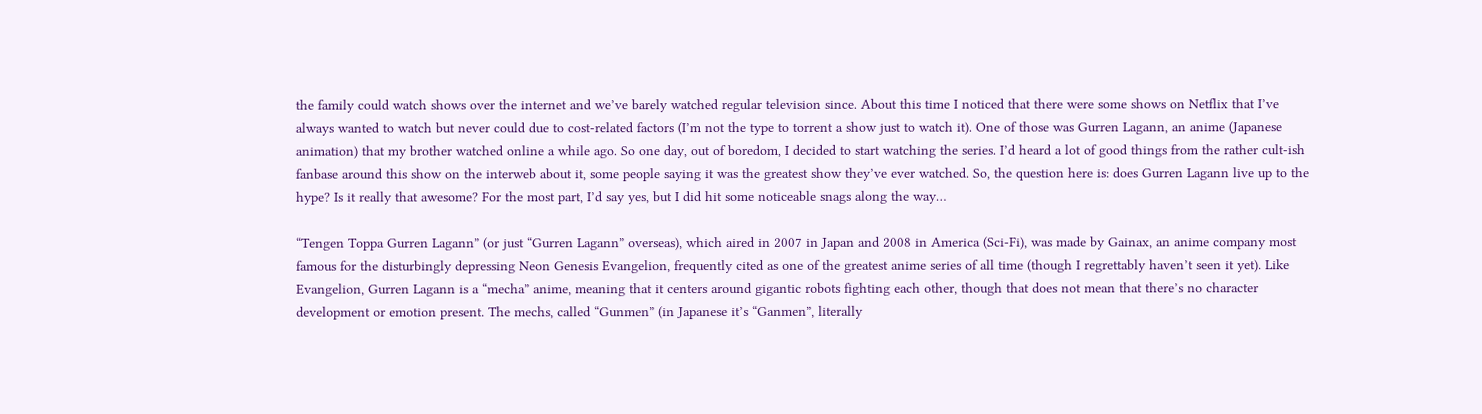the family could watch shows over the internet and we’ve barely watched regular television since. About this time I noticed that there were some shows on Netflix that I’ve always wanted to watch but never could due to cost-related factors (I’m not the type to torrent a show just to watch it). One of those was Gurren Lagann, an anime (Japanese animation) that my brother watched online a while ago. So one day, out of boredom, I decided to start watching the series. I’d heard a lot of good things from the rather cult-ish fanbase around this show on the interweb about it, some people saying it was the greatest show they’ve ever watched. So, the question here is: does Gurren Lagann live up to the hype? Is it really that awesome? For the most part, I’d say yes, but I did hit some noticeable snags along the way…

“Tengen Toppa Gurren Lagann” (or just “Gurren Lagann” overseas), which aired in 2007 in Japan and 2008 in America (Sci-Fi), was made by Gainax, an anime company most famous for the disturbingly depressing Neon Genesis Evangelion, frequently cited as one of the greatest anime series of all time (though I regrettably haven’t seen it yet). Like Evangelion, Gurren Lagann is a “mecha” anime, meaning that it centers around gigantic robots fighting each other, though that does not mean that there’s no character development or emotion present. The mechs, called “Gunmen” (in Japanese it’s “Ganmen”, literally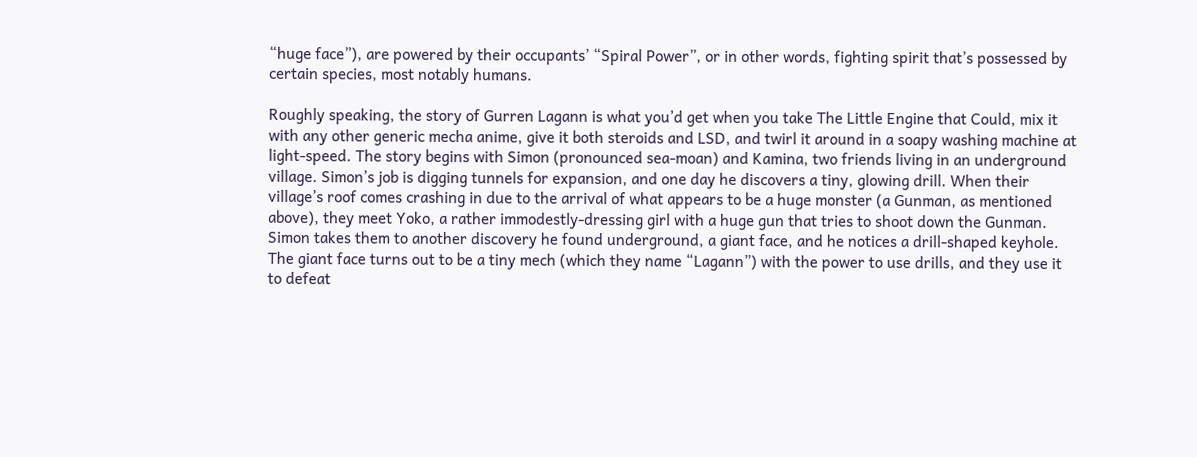“huge face”), are powered by their occupants’ “Spiral Power”, or in other words, fighting spirit that’s possessed by certain species, most notably humans.

Roughly speaking, the story of Gurren Lagann is what you’d get when you take The Little Engine that Could, mix it with any other generic mecha anime, give it both steroids and LSD, and twirl it around in a soapy washing machine at light-speed. The story begins with Simon (pronounced sea-moan) and Kamina, two friends living in an underground village. Simon’s job is digging tunnels for expansion, and one day he discovers a tiny, glowing drill. When their village’s roof comes crashing in due to the arrival of what appears to be a huge monster (a Gunman, as mentioned above), they meet Yoko, a rather immodestly-dressing girl with a huge gun that tries to shoot down the Gunman. Simon takes them to another discovery he found underground, a giant face, and he notices a drill-shaped keyhole. The giant face turns out to be a tiny mech (which they name “Lagann”) with the power to use drills, and they use it to defeat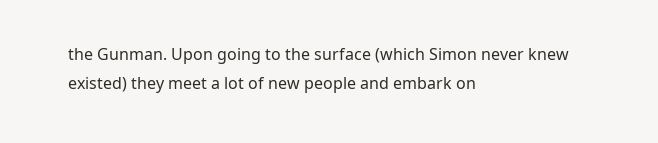the Gunman. Upon going to the surface (which Simon never knew existed) they meet a lot of new people and embark on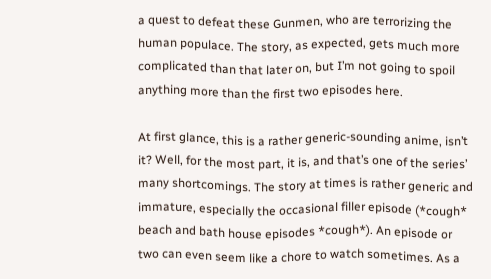a quest to defeat these Gunmen, who are terrorizing the human populace. The story, as expected, gets much more complicated than that later on, but I’m not going to spoil anything more than the first two episodes here.

At first glance, this is a rather generic-sounding anime, isn’t it? Well, for the most part, it is, and that’s one of the series’ many shortcomings. The story at times is rather generic and immature, especially the occasional filler episode (*cough* beach and bath house episodes *cough*). An episode or two can even seem like a chore to watch sometimes. As a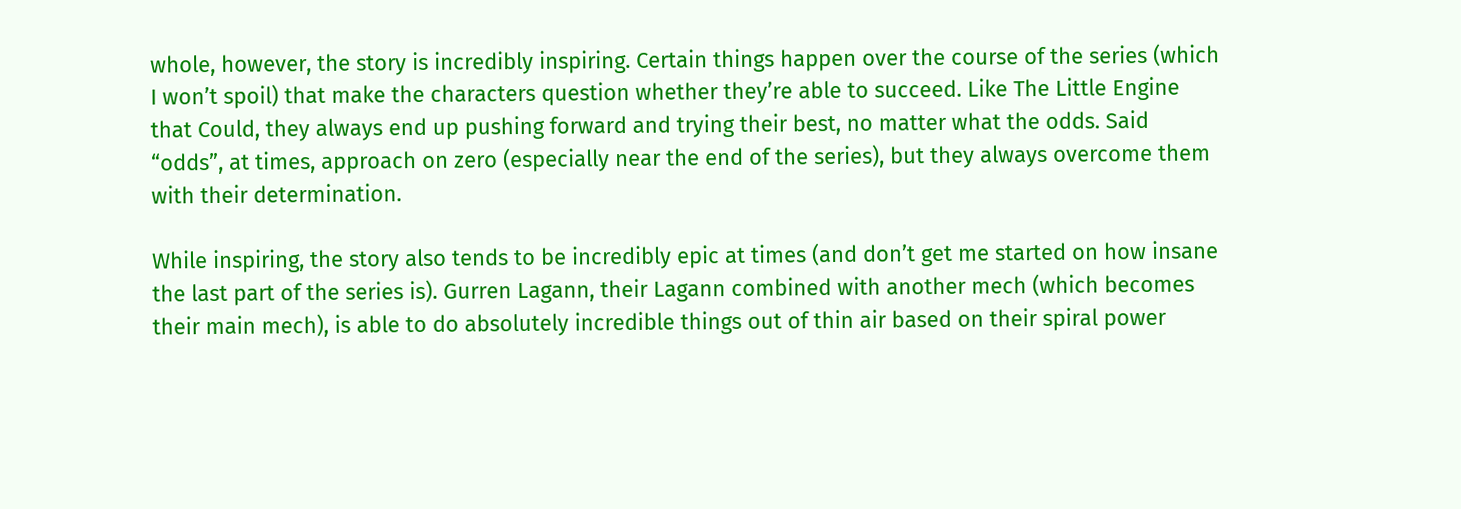whole, however, the story is incredibly inspiring. Certain things happen over the course of the series (which I won’t spoil) that make the characters question whether they’re able to succeed. Like The Little Engine that Could, they always end up pushing forward and trying their best, no matter what the odds. Said “odds”, at times, approach on zero (especially near the end of the series), but they always overcome them with their determination.

While inspiring, the story also tends to be incredibly epic at times (and don’t get me started on how insane the last part of the series is). Gurren Lagann, their Lagann combined with another mech (which becomes their main mech), is able to do absolutely incredible things out of thin air based on their spiral power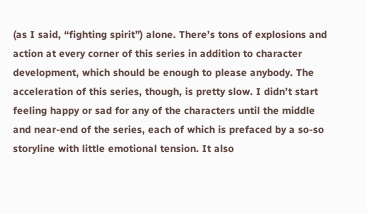(as I said, “fighting spirit”) alone. There’s tons of explosions and action at every corner of this series in addition to character development, which should be enough to please anybody. The acceleration of this series, though, is pretty slow. I didn’t start feeling happy or sad for any of the characters until the middle and near-end of the series, each of which is prefaced by a so-so storyline with little emotional tension. It also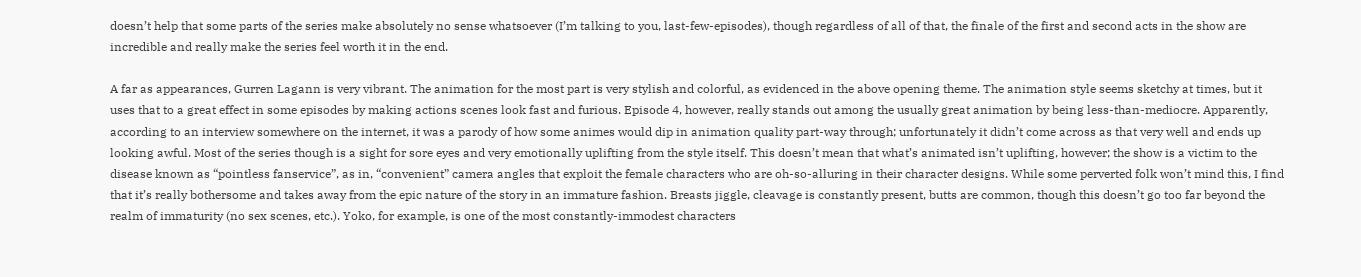doesn’t help that some parts of the series make absolutely no sense whatsoever (I’m talking to you, last-few-episodes), though regardless of all of that, the finale of the first and second acts in the show are incredible and really make the series feel worth it in the end.

A far as appearances, Gurren Lagann is very vibrant. The animation for the most part is very stylish and colorful, as evidenced in the above opening theme. The animation style seems sketchy at times, but it uses that to a great effect in some episodes by making actions scenes look fast and furious. Episode 4, however, really stands out among the usually great animation by being less-than-mediocre. Apparently, according to an interview somewhere on the internet, it was a parody of how some animes would dip in animation quality part-way through; unfortunately it didn’t come across as that very well and ends up looking awful. Most of the series though is a sight for sore eyes and very emotionally uplifting from the style itself. This doesn’t mean that what’s animated isn’t uplifting, however; the show is a victim to the disease known as “pointless fanservice”, as in, “convenient” camera angles that exploit the female characters who are oh-so-alluring in their character designs. While some perverted folk won’t mind this, I find that it’s really bothersome and takes away from the epic nature of the story in an immature fashion. Breasts jiggle, cleavage is constantly present, butts are common, though this doesn’t go too far beyond the realm of immaturity (no sex scenes, etc.). Yoko, for example, is one of the most constantly-immodest characters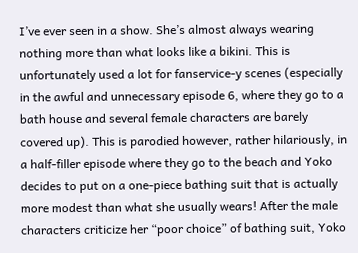I’ve ever seen in a show. She’s almost always wearing nothing more than what looks like a bikini. This is unfortunately used a lot for fanservice-y scenes (especially in the awful and unnecessary episode 6, where they go to a bath house and several female characters are barely covered up). This is parodied however, rather hilariously, in a half-filler episode where they go to the beach and Yoko decides to put on a one-piece bathing suit that is actually more modest than what she usually wears! After the male characters criticize her “poor choice” of bathing suit, Yoko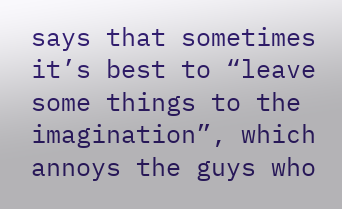says that sometimes it’s best to “leave some things to the imagination”, which annoys the guys who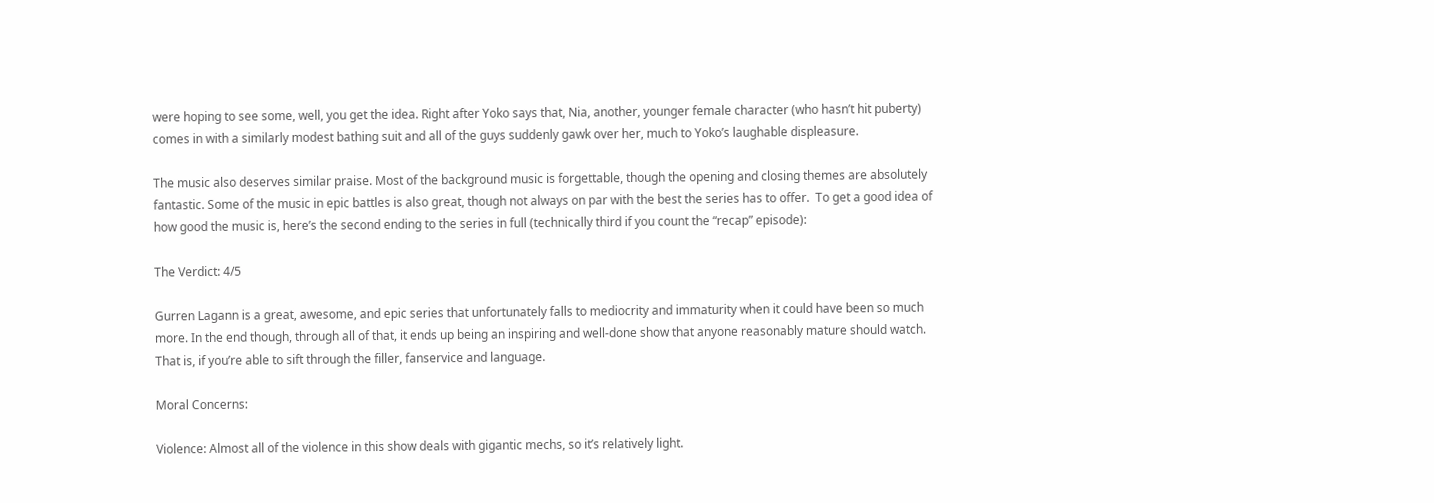were hoping to see some, well, you get the idea. Right after Yoko says that, Nia, another, younger female character (who hasn’t hit puberty) comes in with a similarly modest bathing suit and all of the guys suddenly gawk over her, much to Yoko’s laughable displeasure.

The music also deserves similar praise. Most of the background music is forgettable, though the opening and closing themes are absolutely fantastic. Some of the music in epic battles is also great, though not always on par with the best the series has to offer.  To get a good idea of how good the music is, here’s the second ending to the series in full (technically third if you count the “recap” episode):

The Verdict: 4/5

Gurren Lagann is a great, awesome, and epic series that unfortunately falls to mediocrity and immaturity when it could have been so much more. In the end though, through all of that, it ends up being an inspiring and well-done show that anyone reasonably mature should watch. That is, if you’re able to sift through the filler, fanservice and language.

Moral Concerns:

Violence: Almost all of the violence in this show deals with gigantic mechs, so it’s relatively light.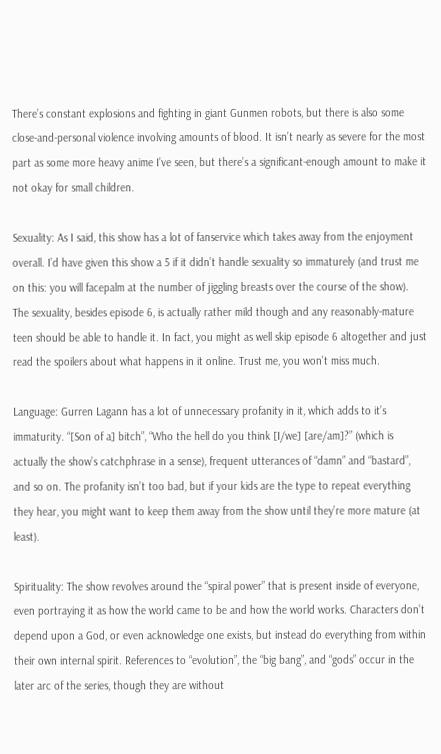There’s constant explosions and fighting in giant Gunmen robots, but there is also some close-and-personal violence involving amounts of blood. It isn’t nearly as severe for the most part as some more heavy anime I’ve seen, but there’s a significant-enough amount to make it not okay for small children.

Sexuality: As I said, this show has a lot of fanservice which takes away from the enjoyment overall. I’d have given this show a 5 if it didn’t handle sexuality so immaturely (and trust me on this: you will facepalm at the number of jiggling breasts over the course of the show). The sexuality, besides episode 6, is actually rather mild though and any reasonably-mature teen should be able to handle it. In fact, you might as well skip episode 6 altogether and just read the spoilers about what happens in it online. Trust me, you won’t miss much.

Language: Gurren Lagann has a lot of unnecessary profanity in it, which adds to it’s immaturity. “[Son of a] bitch”, “Who the hell do you think [I/we] [are/am]?” (which is actually the show’s catchphrase in a sense), frequent utterances of “damn” and “bastard”, and so on. The profanity isn’t too bad, but if your kids are the type to repeat everything they hear, you might want to keep them away from the show until they’re more mature (at least).

Spirituality: The show revolves around the “spiral power” that is present inside of everyone, even portraying it as how the world came to be and how the world works. Characters don’t depend upon a God, or even acknowledge one exists, but instead do everything from within their own internal spirit. References to “evolution”, the “big bang”, and “gods” occur in the later arc of the series, though they are without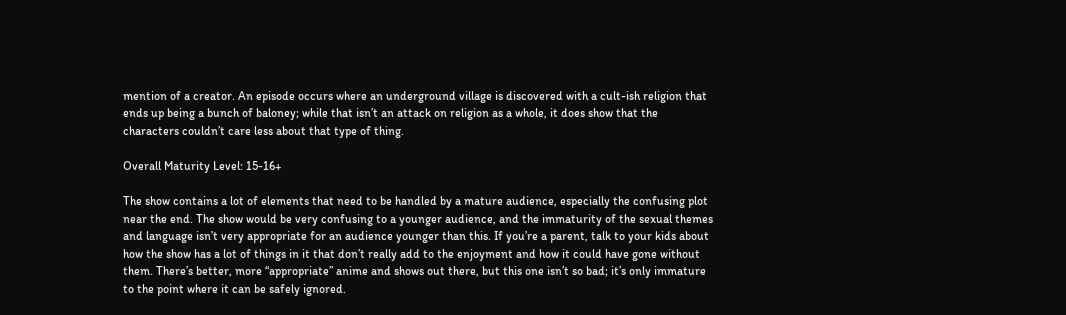mention of a creator. An episode occurs where an underground village is discovered with a cult-ish religion that ends up being a bunch of baloney; while that isn’t an attack on religion as a whole, it does show that the characters couldn’t care less about that type of thing.

Overall Maturity Level: 15-16+

The show contains a lot of elements that need to be handled by a mature audience, especially the confusing plot near the end. The show would be very confusing to a younger audience, and the immaturity of the sexual themes and language isn’t very appropriate for an audience younger than this. If you’re a parent, talk to your kids about how the show has a lot of things in it that don’t really add to the enjoyment and how it could have gone without them. There’s better, more “appropriate” anime and shows out there, but this one isn’t so bad; it’s only immature to the point where it can be safely ignored.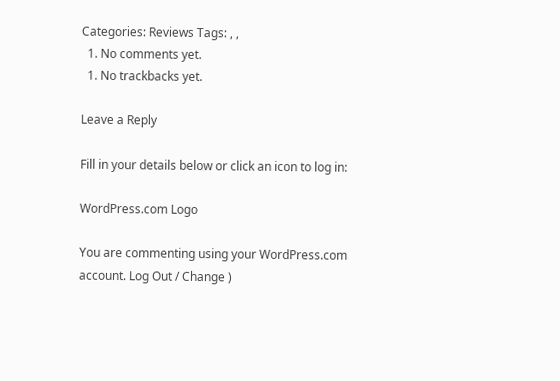Categories: Reviews Tags: , ,
  1. No comments yet.
  1. No trackbacks yet.

Leave a Reply

Fill in your details below or click an icon to log in:

WordPress.com Logo

You are commenting using your WordPress.com account. Log Out / Change )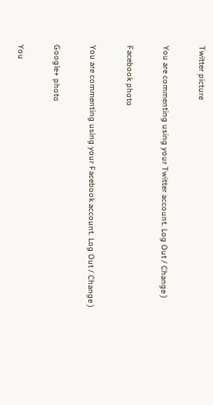Twitter picture

You are commenting using your Twitter account. Log Out / Change )

Facebook photo

You are commenting using your Facebook account. Log Out / Change )

Google+ photo

You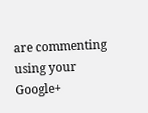are commenting using your Google+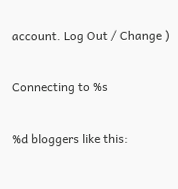account. Log Out / Change )

Connecting to %s

%d bloggers like this: